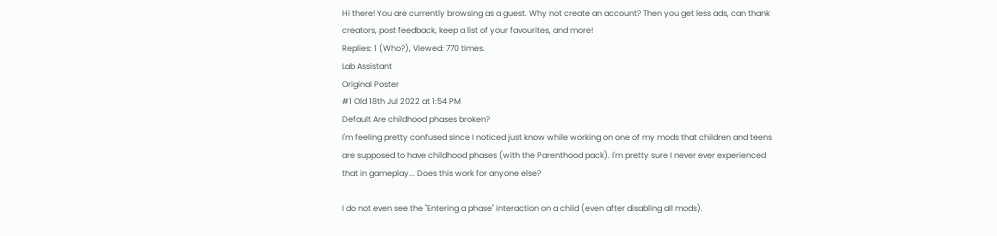Hi there! You are currently browsing as a guest. Why not create an account? Then you get less ads, can thank creators, post feedback, keep a list of your favourites, and more!
Replies: 1 (Who?), Viewed: 770 times.
Lab Assistant
Original Poster
#1 Old 18th Jul 2022 at 1:54 PM
Default Are childhood phases broken?
I'm feeling pretty confused since I noticed just know while working on one of my mods that children and teens are supposed to have childhood phases (with the Parenthood pack). I'm pretty sure I never ever experienced that in gameplay... Does this work for anyone else?

I do not even see the "Entering a phase" interaction on a child (even after disabling all mods).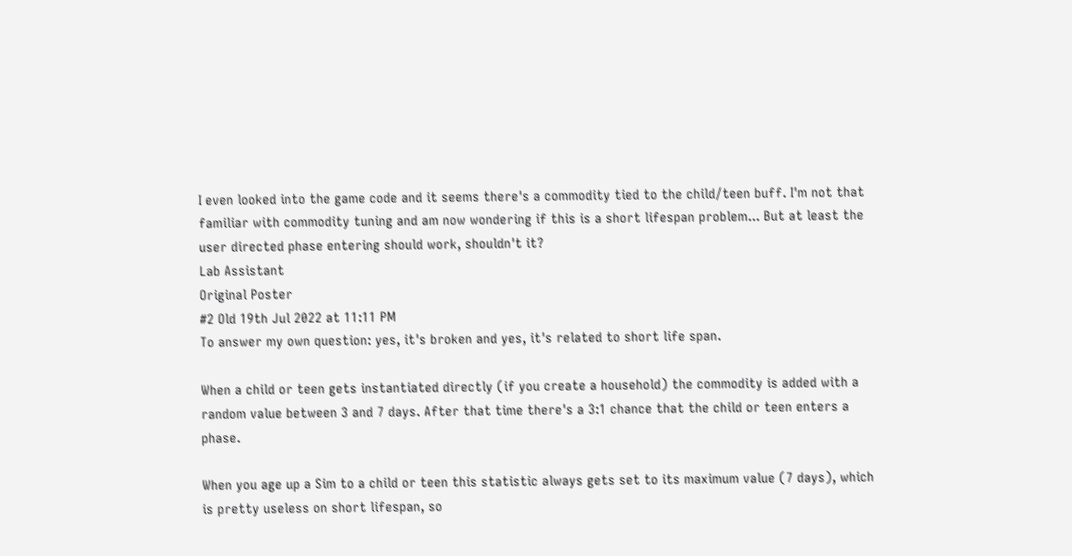I even looked into the game code and it seems there's a commodity tied to the child/teen buff. I'm not that familiar with commodity tuning and am now wondering if this is a short lifespan problem... But at least the user directed phase entering should work, shouldn't it?
Lab Assistant
Original Poster
#2 Old 19th Jul 2022 at 11:11 PM
To answer my own question: yes, it's broken and yes, it's related to short life span.

When a child or teen gets instantiated directly (if you create a household) the commodity is added with a random value between 3 and 7 days. After that time there's a 3:1 chance that the child or teen enters a phase.

When you age up a Sim to a child or teen this statistic always gets set to its maximum value (7 days), which is pretty useless on short lifespan, so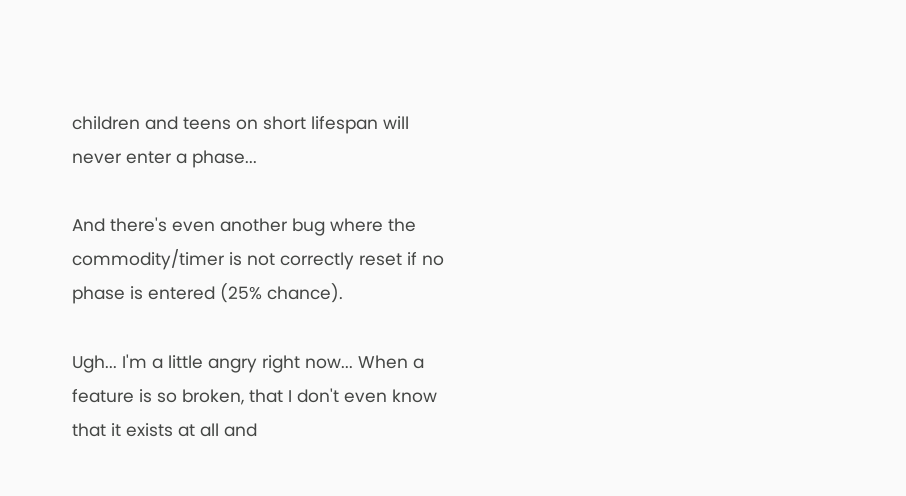children and teens on short lifespan will never enter a phase...

And there's even another bug where the commodity/timer is not correctly reset if no phase is entered (25% chance).

Ugh... I'm a little angry right now... When a feature is so broken, that I don't even know that it exists at all and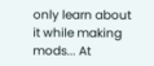only learn about it while making mods... At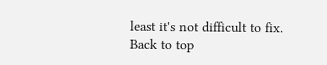least it's not difficult to fix.
Back to top